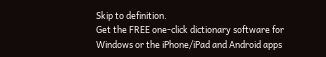Skip to definition.
Get the FREE one-click dictionary software for Windows or the iPhone/iPad and Android apps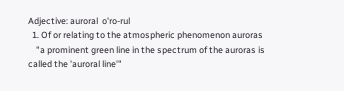Adjective: auroral  o'ro-rul
  1. Of or relating to the atmospheric phenomenon auroras
    "a prominent green line in the spectrum of the auroras is called the 'auroral line'"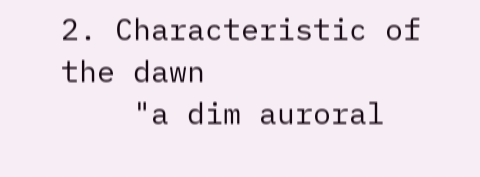2. Characteristic of the dawn
    "a dim auroral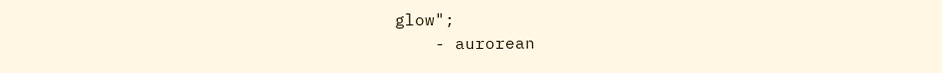glow";
    - aurorean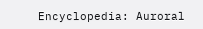Encyclopedia: Auroral